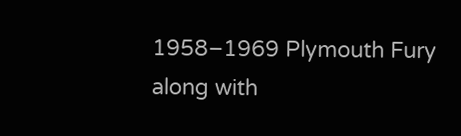1958–1969 Plymouth Fury along with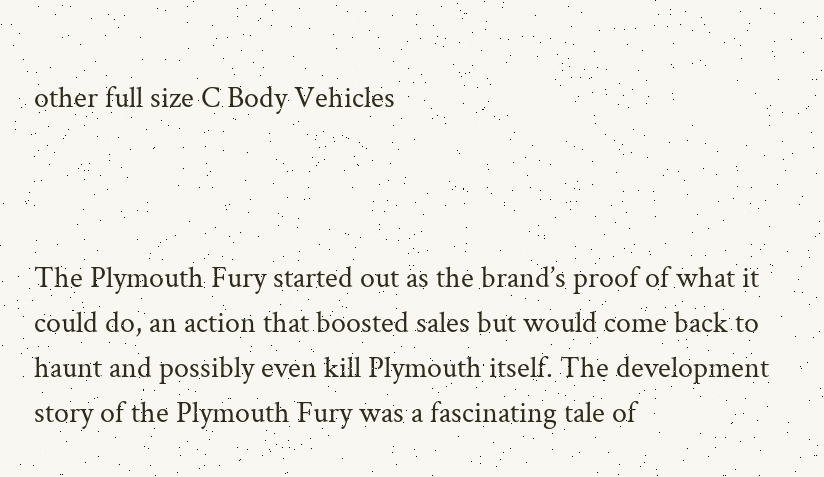other full size C Body Vehicles



The Plymouth Fury started out as the brand’s proof of what it could do, an action that boosted sales but would come back to haunt and possibly even kill Plymouth itself. The development story of the Plymouth Fury was a fascinating tale of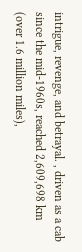intrigue, revenge, and betrayal. , driven as a cab since the mid-1960s, reached 2,609,698 km (over 1.6 million miles),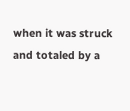when it was struck and totaled by a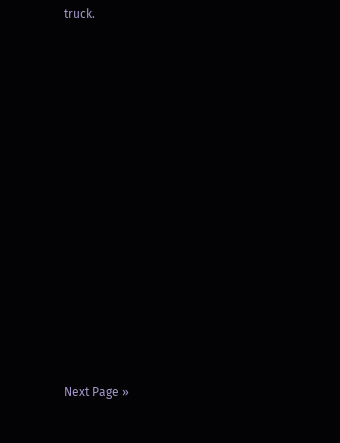truck.

















Next Page »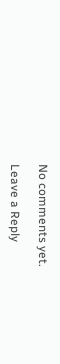No comments yet.

Leave a Reply